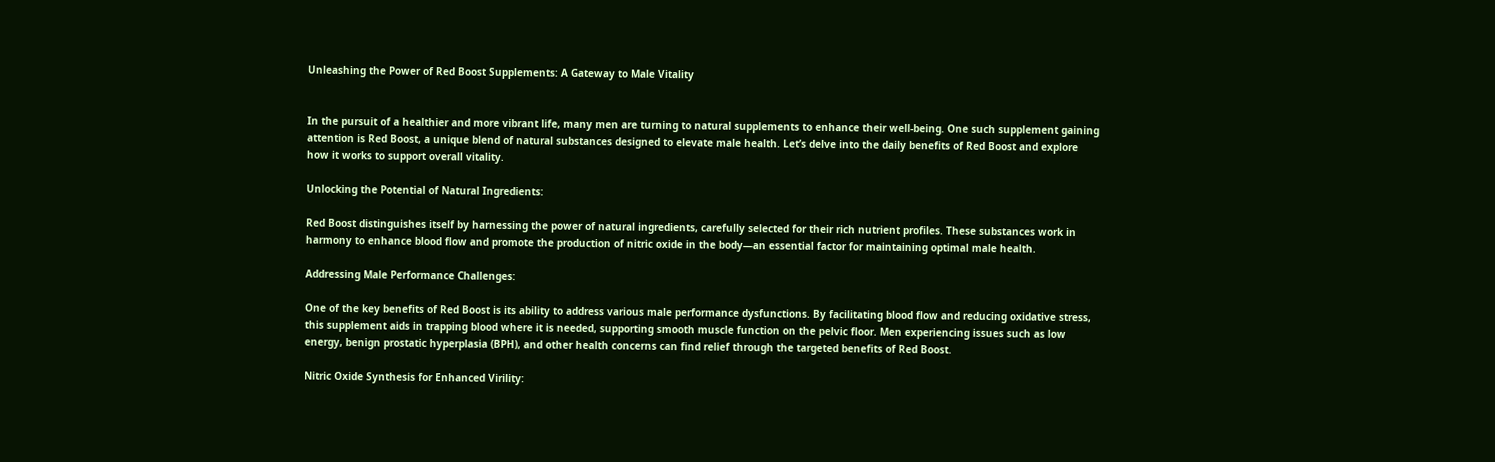Unleashing the Power of Red Boost Supplements: A Gateway to Male Vitality


In the pursuit of a healthier and more vibrant life, many men are turning to natural supplements to enhance their well-being. One such supplement gaining attention is Red Boost, a unique blend of natural substances designed to elevate male health. Let’s delve into the daily benefits of Red Boost and explore how it works to support overall vitality.

Unlocking the Potential of Natural Ingredients:

Red Boost distinguishes itself by harnessing the power of natural ingredients, carefully selected for their rich nutrient profiles. These substances work in harmony to enhance blood flow and promote the production of nitric oxide in the body—an essential factor for maintaining optimal male health.

Addressing Male Performance Challenges:

One of the key benefits of Red Boost is its ability to address various male performance dysfunctions. By facilitating blood flow and reducing oxidative stress, this supplement aids in trapping blood where it is needed, supporting smooth muscle function on the pelvic floor. Men experiencing issues such as low energy, benign prostatic hyperplasia (BPH), and other health concerns can find relief through the targeted benefits of Red Boost.

Nitric Oxide Synthesis for Enhanced Virility: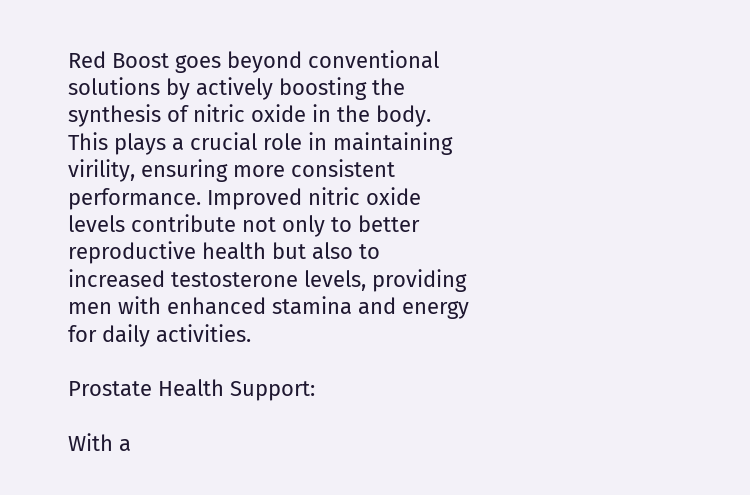Red Boost goes beyond conventional solutions by actively boosting the synthesis of nitric oxide in the body. This plays a crucial role in maintaining virility, ensuring more consistent performance. Improved nitric oxide levels contribute not only to better reproductive health but also to increased testosterone levels, providing men with enhanced stamina and energy for daily activities.

Prostate Health Support:

With a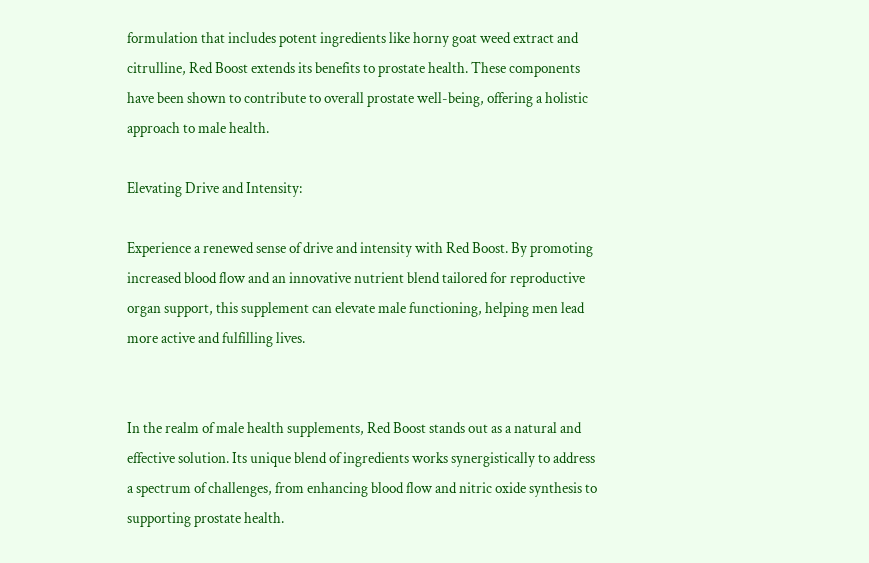formulation that includes potent ingredients like horny goat weed extract and citrulline, Red Boost extends its benefits to prostate health. These components have been shown to contribute to overall prostate well-being, offering a holistic approach to male health.

Elevating Drive and Intensity:

Experience a renewed sense of drive and intensity with Red Boost. By promoting increased blood flow and an innovative nutrient blend tailored for reproductive organ support, this supplement can elevate male functioning, helping men lead more active and fulfilling lives.


In the realm of male health supplements, Red Boost stands out as a natural and effective solution. Its unique blend of ingredients works synergistically to address a spectrum of challenges, from enhancing blood flow and nitric oxide synthesis to supporting prostate health.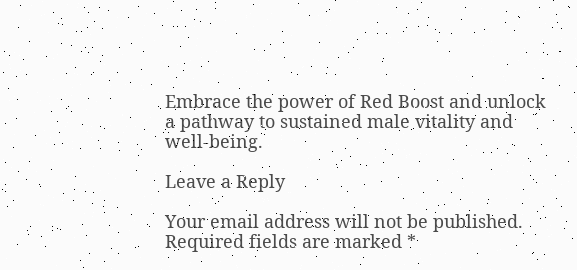Embrace the power of Red Boost and unlock a pathway to sustained male vitality and well-being.

Leave a Reply

Your email address will not be published. Required fields are marked *